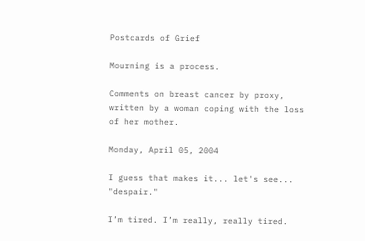Postcards of Grief

Mourning is a process.

Comments on breast cancer by proxy, written by a woman coping with the loss of her mother.

Monday, April 05, 2004

I guess that makes it... let's see... "despair."

I’m tired. I’m really, really tired.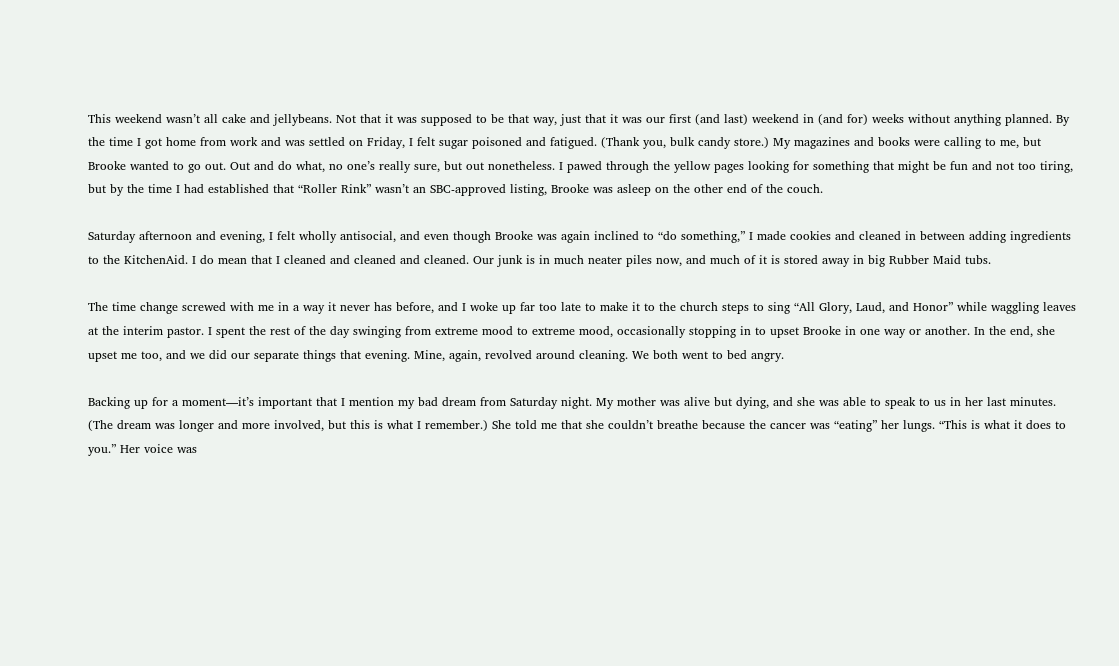This weekend wasn’t all cake and jellybeans. Not that it was supposed to be that way, just that it was our first (and last) weekend in (and for) weeks without anything planned. By the time I got home from work and was settled on Friday, I felt sugar poisoned and fatigued. (Thank you, bulk candy store.) My magazines and books were calling to me, but Brooke wanted to go out. Out and do what, no one’s really sure, but out nonetheless. I pawed through the yellow pages looking for something that might be fun and not too tiring, but by the time I had established that “Roller Rink” wasn’t an SBC-approved listing, Brooke was asleep on the other end of the couch.

Saturday afternoon and evening, I felt wholly antisocial, and even though Brooke was again inclined to “do something,” I made cookies and cleaned in between adding ingredients to the KitchenAid. I do mean that I cleaned and cleaned and cleaned. Our junk is in much neater piles now, and much of it is stored away in big Rubber Maid tubs.

The time change screwed with me in a way it never has before, and I woke up far too late to make it to the church steps to sing “All Glory, Laud, and Honor” while waggling leaves at the interim pastor. I spent the rest of the day swinging from extreme mood to extreme mood, occasionally stopping in to upset Brooke in one way or another. In the end, she upset me too, and we did our separate things that evening. Mine, again, revolved around cleaning. We both went to bed angry.

Backing up for a moment—it’s important that I mention my bad dream from Saturday night. My mother was alive but dying, and she was able to speak to us in her last minutes. (The dream was longer and more involved, but this is what I remember.) She told me that she couldn’t breathe because the cancer was “eating” her lungs. “This is what it does to you.” Her voice was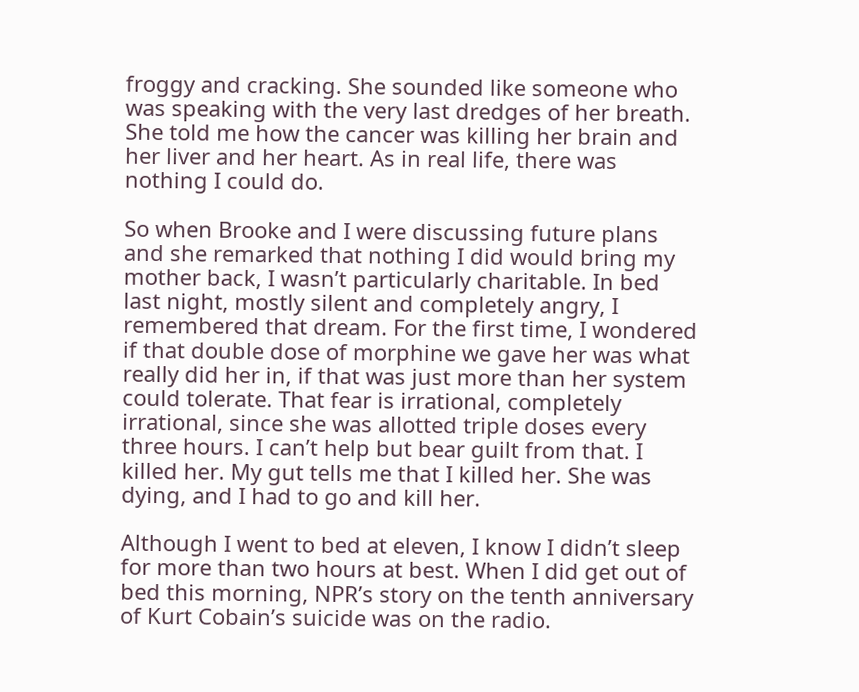froggy and cracking. She sounded like someone who was speaking with the very last dredges of her breath. She told me how the cancer was killing her brain and her liver and her heart. As in real life, there was nothing I could do.

So when Brooke and I were discussing future plans and she remarked that nothing I did would bring my mother back, I wasn’t particularly charitable. In bed last night, mostly silent and completely angry, I remembered that dream. For the first time, I wondered if that double dose of morphine we gave her was what really did her in, if that was just more than her system could tolerate. That fear is irrational, completely irrational, since she was allotted triple doses every three hours. I can’t help but bear guilt from that. I killed her. My gut tells me that I killed her. She was dying, and I had to go and kill her.

Although I went to bed at eleven, I know I didn’t sleep for more than two hours at best. When I did get out of bed this morning, NPR’s story on the tenth anniversary of Kurt Cobain’s suicide was on the radio.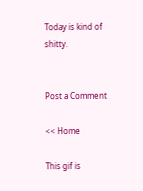Today is kind of shitty.


Post a Comment

<< Home

This gif is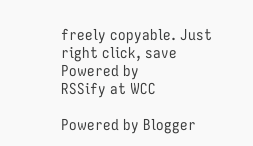freely copyable. Just right click, save
Powered by
RSSify at WCC

Powered by Blogger